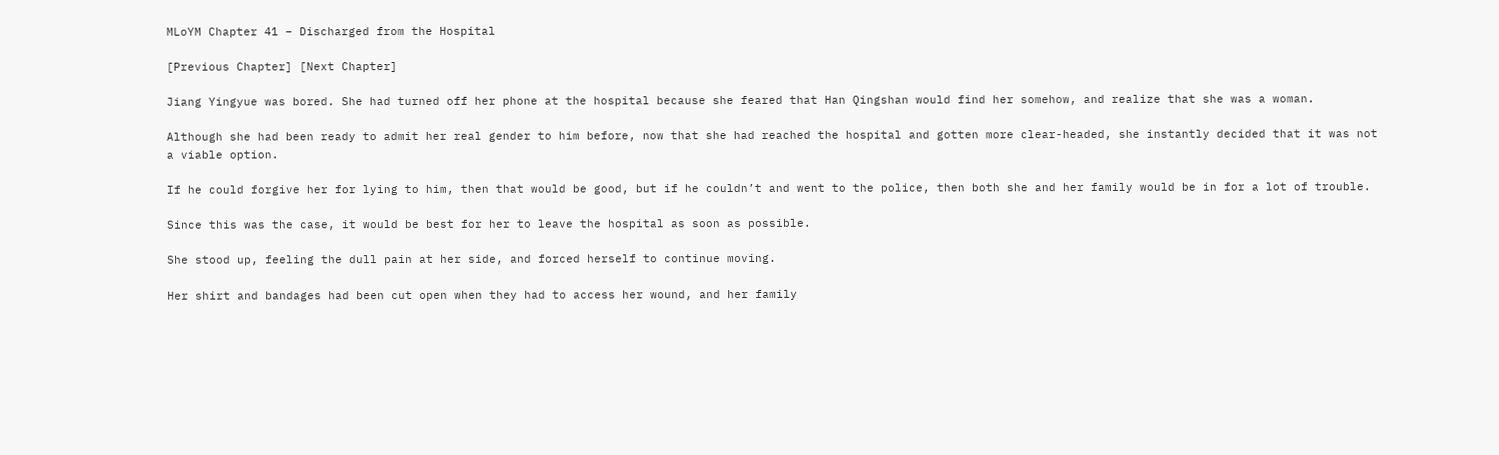MLoYM Chapter 41 – Discharged from the Hospital

[Previous Chapter] [Next Chapter]

Jiang Yingyue was bored. She had turned off her phone at the hospital because she feared that Han Qingshan would find her somehow, and realize that she was a woman.

Although she had been ready to admit her real gender to him before, now that she had reached the hospital and gotten more clear-headed, she instantly decided that it was not a viable option.

If he could forgive her for lying to him, then that would be good, but if he couldn’t and went to the police, then both she and her family would be in for a lot of trouble.

Since this was the case, it would be best for her to leave the hospital as soon as possible.

She stood up, feeling the dull pain at her side, and forced herself to continue moving.

Her shirt and bandages had been cut open when they had to access her wound, and her family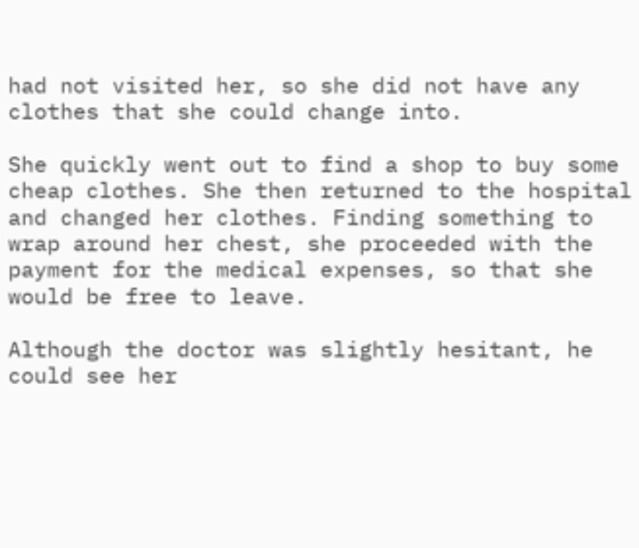had not visited her, so she did not have any clothes that she could change into.

She quickly went out to find a shop to buy some cheap clothes. She then returned to the hospital and changed her clothes. Finding something to wrap around her chest, she proceeded with the payment for the medical expenses, so that she would be free to leave.

Although the doctor was slightly hesitant, he could see her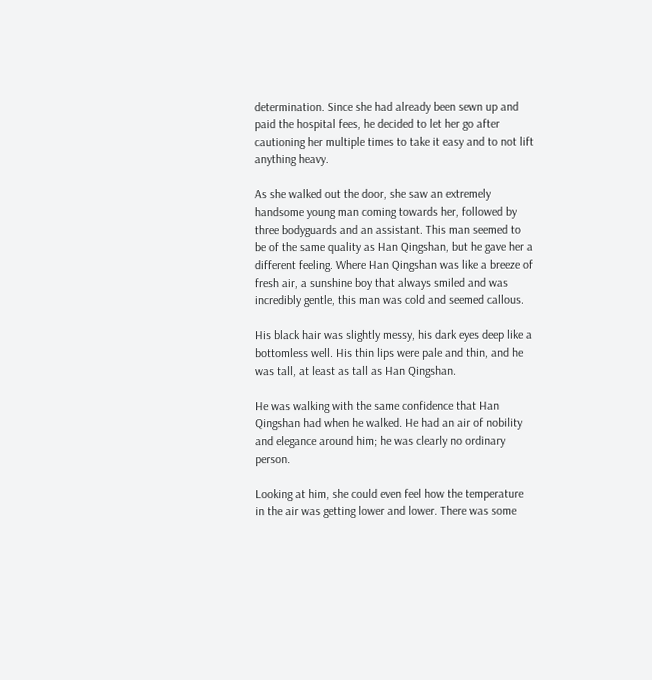determination. Since she had already been sewn up and paid the hospital fees, he decided to let her go after cautioning her multiple times to take it easy and to not lift anything heavy.

As she walked out the door, she saw an extremely handsome young man coming towards her, followed by three bodyguards and an assistant. This man seemed to be of the same quality as Han Qingshan, but he gave her a different feeling. Where Han Qingshan was like a breeze of fresh air, a sunshine boy that always smiled and was incredibly gentle, this man was cold and seemed callous.

His black hair was slightly messy, his dark eyes deep like a bottomless well. His thin lips were pale and thin, and he was tall, at least as tall as Han Qingshan.

He was walking with the same confidence that Han Qingshan had when he walked. He had an air of nobility and elegance around him; he was clearly no ordinary person.

Looking at him, she could even feel how the temperature in the air was getting lower and lower. There was some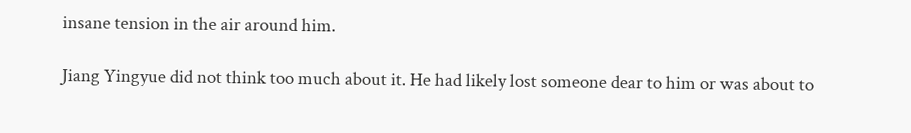insane tension in the air around him.

Jiang Yingyue did not think too much about it. He had likely lost someone dear to him or was about to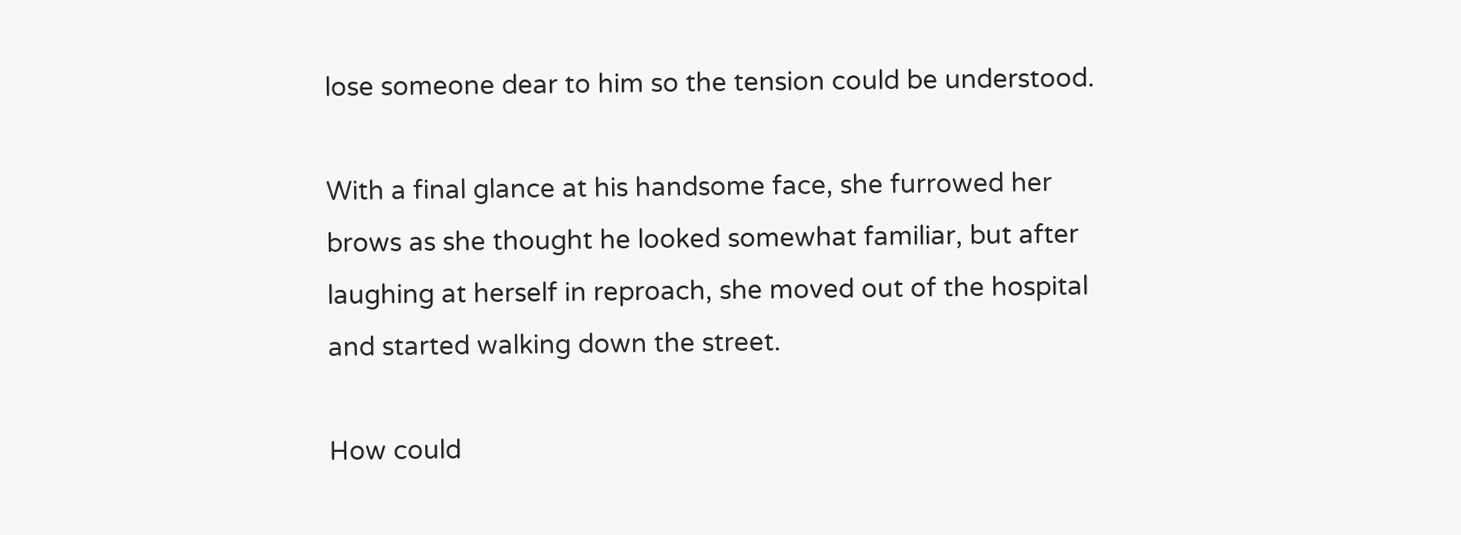lose someone dear to him so the tension could be understood.

With a final glance at his handsome face, she furrowed her brows as she thought he looked somewhat familiar, but after laughing at herself in reproach, she moved out of the hospital and started walking down the street.

How could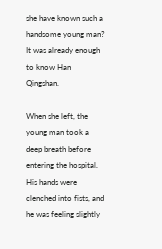she have known such a handsome young man? It was already enough to know Han Qingshan.

When she left, the young man took a deep breath before entering the hospital. His hands were clenched into fists, and he was feeling slightly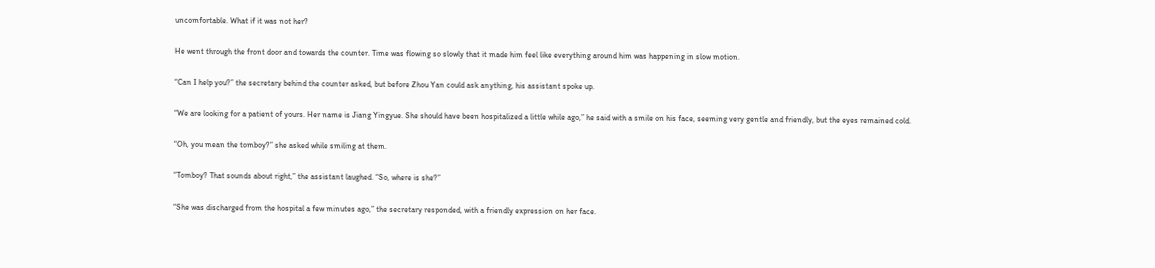uncomfortable. What if it was not her?

He went through the front door and towards the counter. Time was flowing so slowly that it made him feel like everything around him was happening in slow motion.

“Can I help you?” the secretary behind the counter asked, but before Zhou Yan could ask anything, his assistant spoke up.

“We are looking for a patient of yours. Her name is Jiang Yingyue. She should have been hospitalized a little while ago,” he said with a smile on his face, seeming very gentle and friendly, but the eyes remained cold.

“Oh, you mean the tomboy?” she asked while smiling at them.

“Tomboy? That sounds about right,” the assistant laughed. “So, where is she?”

“She was discharged from the hospital a few minutes ago,” the secretary responded, with a friendly expression on her face.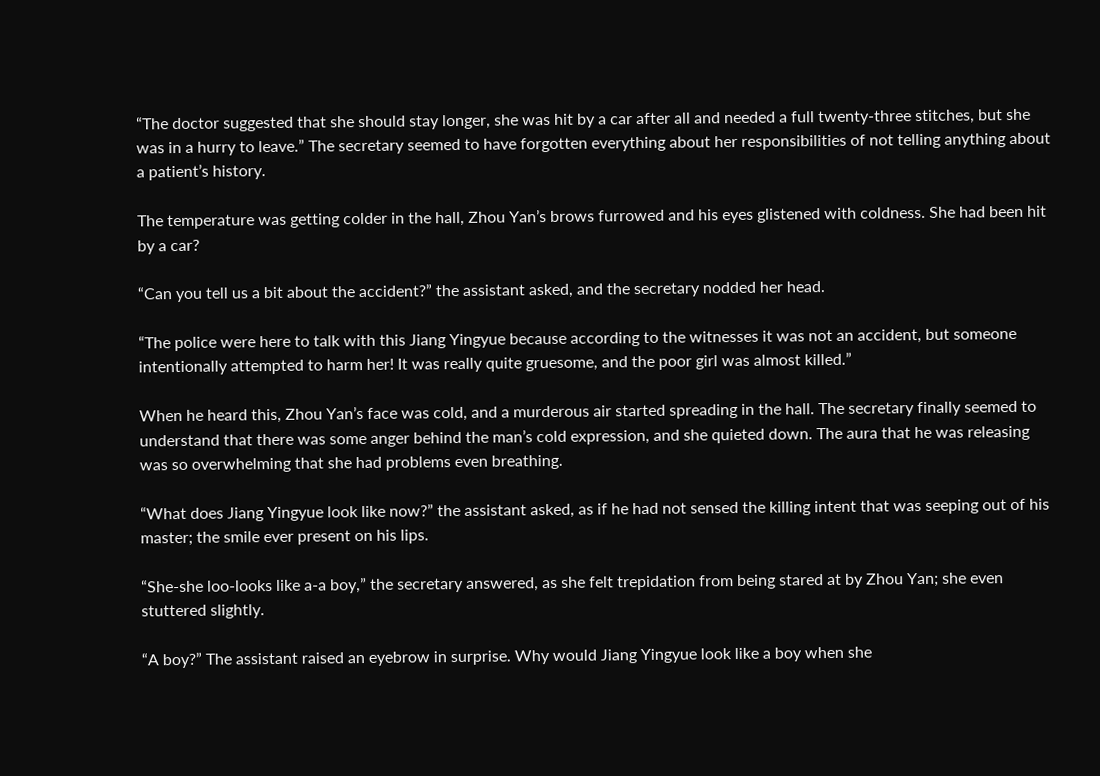“The doctor suggested that she should stay longer, she was hit by a car after all and needed a full twenty-three stitches, but she was in a hurry to leave.” The secretary seemed to have forgotten everything about her responsibilities of not telling anything about a patient’s history.

The temperature was getting colder in the hall, Zhou Yan’s brows furrowed and his eyes glistened with coldness. She had been hit by a car?

“Can you tell us a bit about the accident?” the assistant asked, and the secretary nodded her head.

“The police were here to talk with this Jiang Yingyue because according to the witnesses it was not an accident, but someone intentionally attempted to harm her! It was really quite gruesome, and the poor girl was almost killed.”

When he heard this, Zhou Yan’s face was cold, and a murderous air started spreading in the hall. The secretary finally seemed to understand that there was some anger behind the man’s cold expression, and she quieted down. The aura that he was releasing was so overwhelming that she had problems even breathing.

“What does Jiang Yingyue look like now?” the assistant asked, as if he had not sensed the killing intent that was seeping out of his master; the smile ever present on his lips.

“She-she loo-looks like a-a boy,” the secretary answered, as she felt trepidation from being stared at by Zhou Yan; she even stuttered slightly.

“A boy?” The assistant raised an eyebrow in surprise. Why would Jiang Yingyue look like a boy when she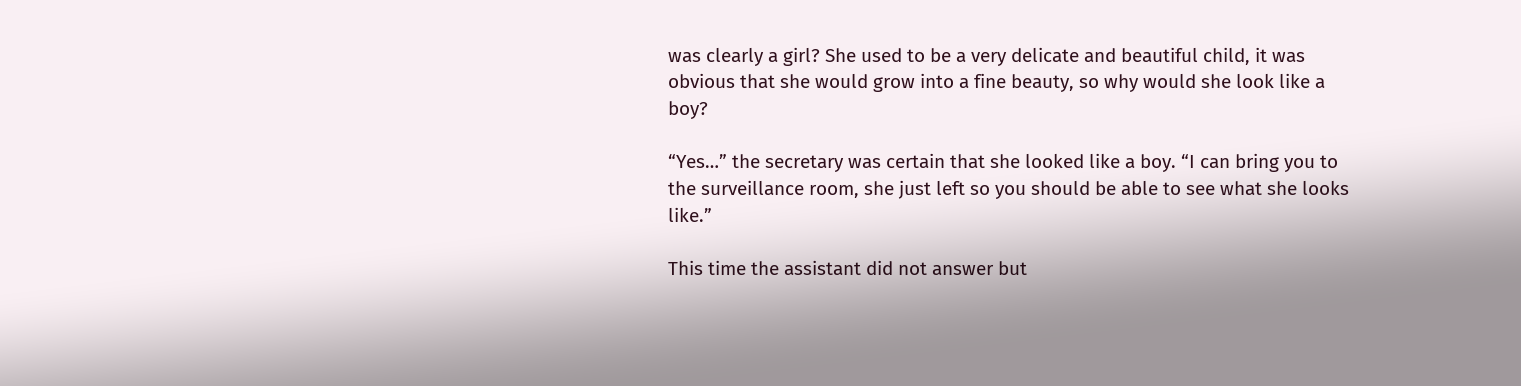was clearly a girl? She used to be a very delicate and beautiful child, it was obvious that she would grow into a fine beauty, so why would she look like a boy?

“Yes…” the secretary was certain that she looked like a boy. “I can bring you to the surveillance room, she just left so you should be able to see what she looks like.”

This time the assistant did not answer but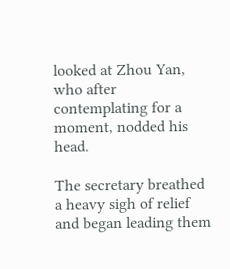looked at Zhou Yan, who after contemplating for a moment, nodded his head.

The secretary breathed a heavy sigh of relief and began leading them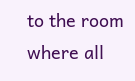to the room where all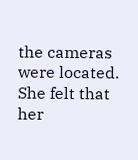the cameras were located. She felt that her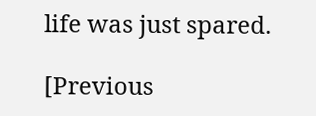life was just spared.

[Previous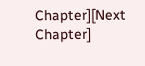Chapter][Next Chapter]